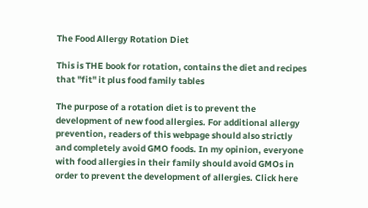The Food Allergy Rotation Diet

This is THE book for rotation, contains the diet and recipes that "fit" it plus food family tables

The purpose of a rotation diet is to prevent the development of new food allergies. For additional allergy prevention, readers of this webpage should also strictly and completely avoid GMO foods. In my opinion, everyone with food allergies in their family should avoid GMOs in order to prevent the development of allergies. Click here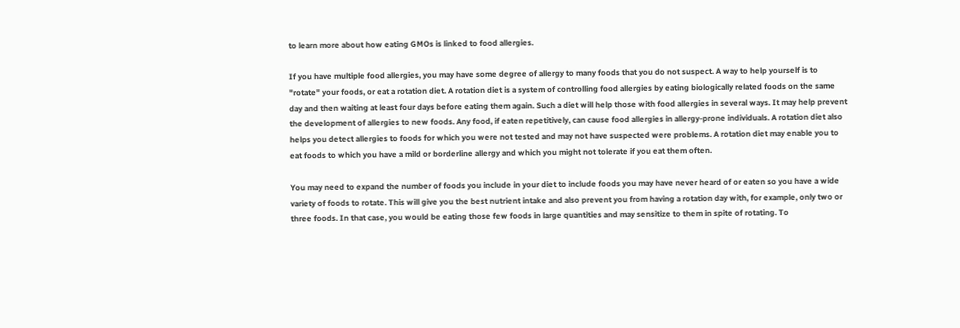to learn more about how eating GMOs is linked to food allergies.

If you have multiple food allergies, you may have some degree of allergy to many foods that you do not suspect. A way to help yourself is to "rotate" your foods, or eat a rotation diet. A rotation diet is a system of controlling food allergies by eating biologically related foods on the same day and then waiting at least four days before eating them again. Such a diet will help those with food allergies in several ways. It may help prevent the development of allergies to new foods. Any food, if eaten repetitively, can cause food allergies in allergy-prone individuals. A rotation diet also helps you detect allergies to foods for which you were not tested and may not have suspected were problems. A rotation diet may enable you to eat foods to which you have a mild or borderline allergy and which you might not tolerate if you eat them often.

You may need to expand the number of foods you include in your diet to include foods you may have never heard of or eaten so you have a wide variety of foods to rotate. This will give you the best nutrient intake and also prevent you from having a rotation day with, for example, only two or three foods. In that case, you would be eating those few foods in large quantities and may sensitize to them in spite of rotating. To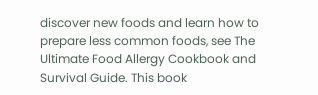discover new foods and learn how to prepare less common foods, see The Ultimate Food Allergy Cookbook and Survival Guide. This book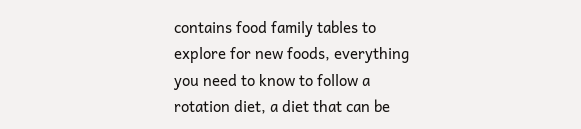contains food family tables to explore for new foods, everything you need to know to follow a rotation diet, a diet that can be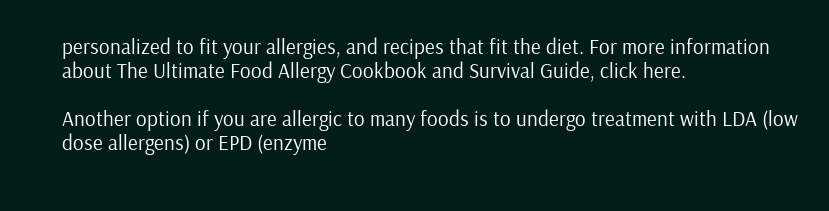personalized to fit your allergies, and recipes that fit the diet. For more information about The Ultimate Food Allergy Cookbook and Survival Guide, click here.

Another option if you are allergic to many foods is to undergo treatment with LDA (low dose allergens) or EPD (enzyme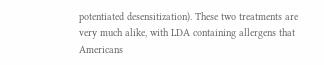potentiated desensitization). These two treatments are very much alike, with LDA containing allergens that Americans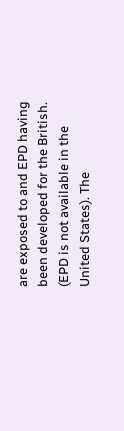are exposed to and EPD having been developed for the British. (EPD is not available in the United States). The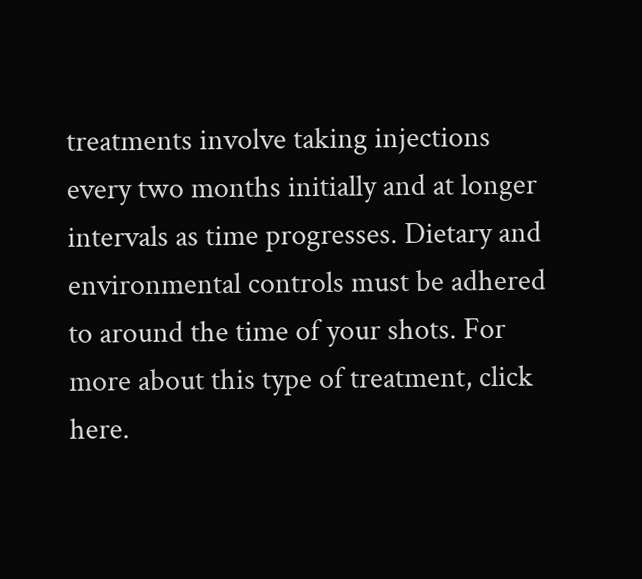treatments involve taking injections every two months initially and at longer intervals as time progresses. Dietary and environmental controls must be adhered to around the time of your shots. For more about this type of treatment, click here.